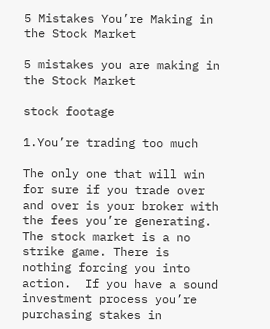5 Mistakes You’re Making in the Stock Market

5 mistakes you are making in the Stock Market

stock footage

1.You’re trading too much

The only one that will win for sure if you trade over and over is your broker with the fees you’re generating. The stock market is a no strike game. There is nothing forcing you into action.  If you have a sound investment process you’re purchasing stakes in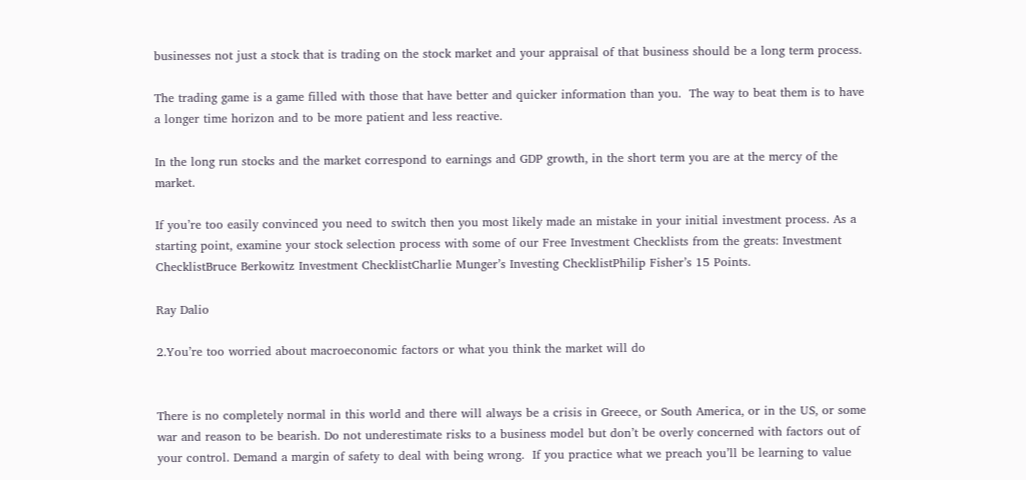businesses not just a stock that is trading on the stock market and your appraisal of that business should be a long term process.

The trading game is a game filled with those that have better and quicker information than you.  The way to beat them is to have a longer time horizon and to be more patient and less reactive.

In the long run stocks and the market correspond to earnings and GDP growth, in the short term you are at the mercy of the market.

If you’re too easily convinced you need to switch then you most likely made an mistake in your initial investment process. As a starting point, examine your stock selection process with some of our Free Investment Checklists from the greats: Investment ChecklistBruce Berkowitz Investment ChecklistCharlie Munger’s Investing ChecklistPhilip Fisher’s 15 Points.

Ray Dalio

2.You’re too worried about macroeconomic factors or what you think the market will do


There is no completely normal in this world and there will always be a crisis in Greece, or South America, or in the US, or some war and reason to be bearish. Do not underestimate risks to a business model but don’t be overly concerned with factors out of your control. Demand a margin of safety to deal with being wrong.  If you practice what we preach you’ll be learning to value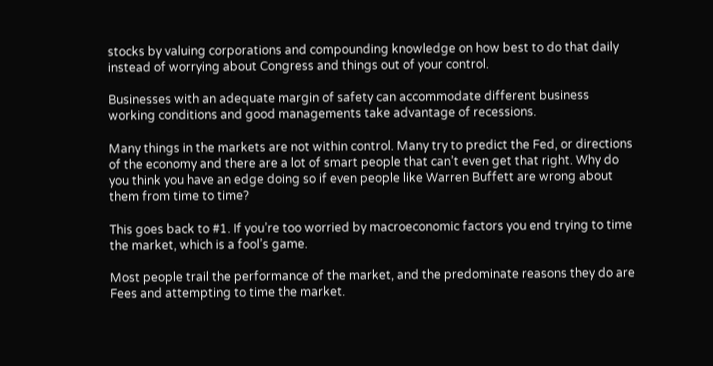stocks by valuing corporations and compounding knowledge on how best to do that daily instead of worrying about Congress and things out of your control.

Businesses with an adequate margin of safety can accommodate different business working conditions and good managements take advantage of recessions.

Many things in the markets are not within control. Many try to predict the Fed, or directions of the economy and there are a lot of smart people that can’t even get that right. Why do you think you have an edge doing so if even people like Warren Buffett are wrong about them from time to time?

This goes back to #1. If you’re too worried by macroeconomic factors you end trying to time the market, which is a fool’s game.

Most people trail the performance of the market, and the predominate reasons they do are Fees and attempting to time the market.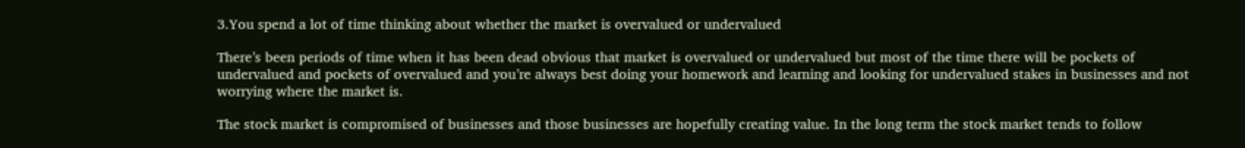3.You spend a lot of time thinking about whether the market is overvalued or undervalued

There’s been periods of time when it has been dead obvious that market is overvalued or undervalued but most of the time there will be pockets of undervalued and pockets of overvalued and you’re always best doing your homework and learning and looking for undervalued stakes in businesses and not worrying where the market is.

The stock market is compromised of businesses and those businesses are hopefully creating value. In the long term the stock market tends to follow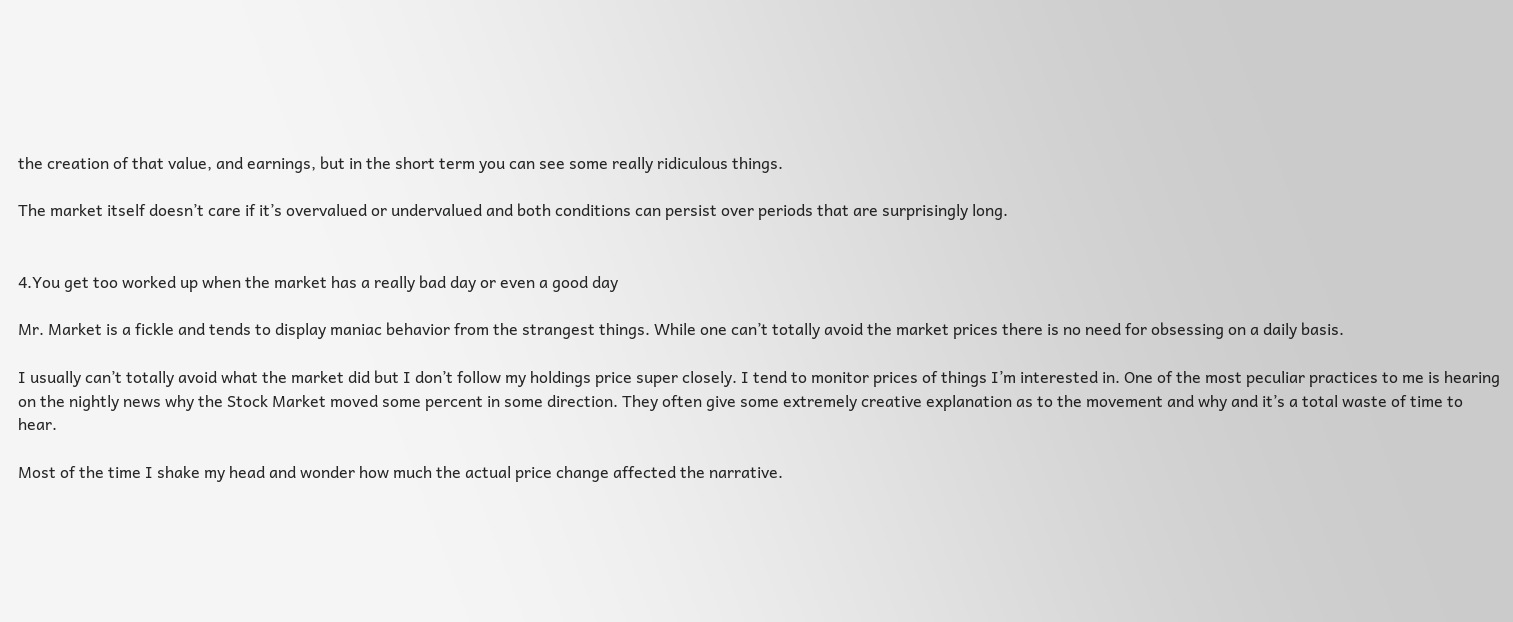the creation of that value, and earnings, but in the short term you can see some really ridiculous things.

The market itself doesn’t care if it’s overvalued or undervalued and both conditions can persist over periods that are surprisingly long.


4.You get too worked up when the market has a really bad day or even a good day

Mr. Market is a fickle and tends to display maniac behavior from the strangest things. While one can’t totally avoid the market prices there is no need for obsessing on a daily basis.

I usually can’t totally avoid what the market did but I don’t follow my holdings price super closely. I tend to monitor prices of things I’m interested in. One of the most peculiar practices to me is hearing on the nightly news why the Stock Market moved some percent in some direction. They often give some extremely creative explanation as to the movement and why and it’s a total waste of time to hear.

Most of the time I shake my head and wonder how much the actual price change affected the narrative.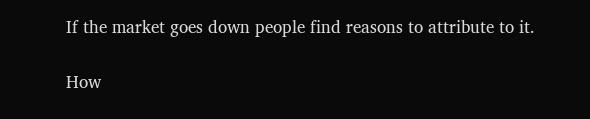If the market goes down people find reasons to attribute to it.

How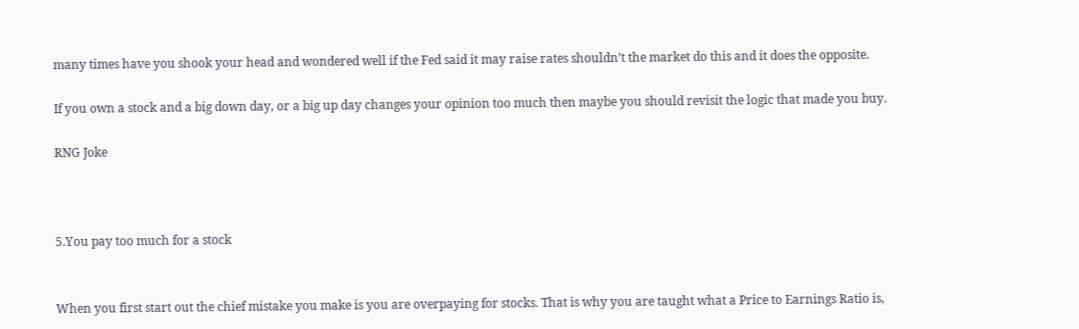many times have you shook your head and wondered well if the Fed said it may raise rates shouldn’t the market do this and it does the opposite.

If you own a stock and a big down day, or a big up day changes your opinion too much then maybe you should revisit the logic that made you buy.

RNG Joke



5.You pay too much for a stock


When you first start out the chief mistake you make is you are overpaying for stocks. That is why you are taught what a Price to Earnings Ratio is,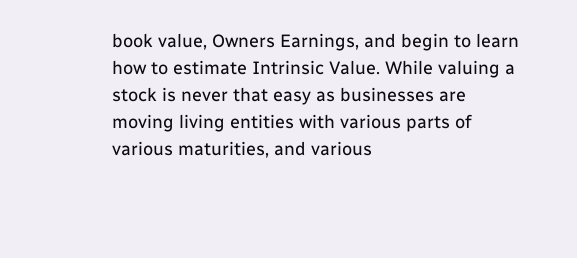book value, Owners Earnings, and begin to learn how to estimate Intrinsic Value. While valuing a stock is never that easy as businesses are moving living entities with various parts of various maturities, and various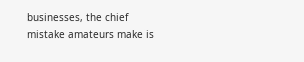businesses, the chief mistake amateurs make is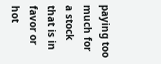paying too much for a stock that is in favor or hot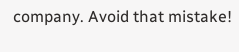company. Avoid that mistake!